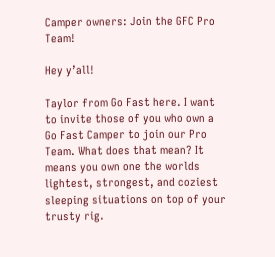Camper owners: Join the GFC Pro Team!

Hey y’all!

Taylor from Go Fast here. I want to invite those of you who own a Go Fast Camper to join our Pro Team. What does that mean? It means you own one the worlds lightest, strongest, and coziest sleeping situations on top of your trusty rig.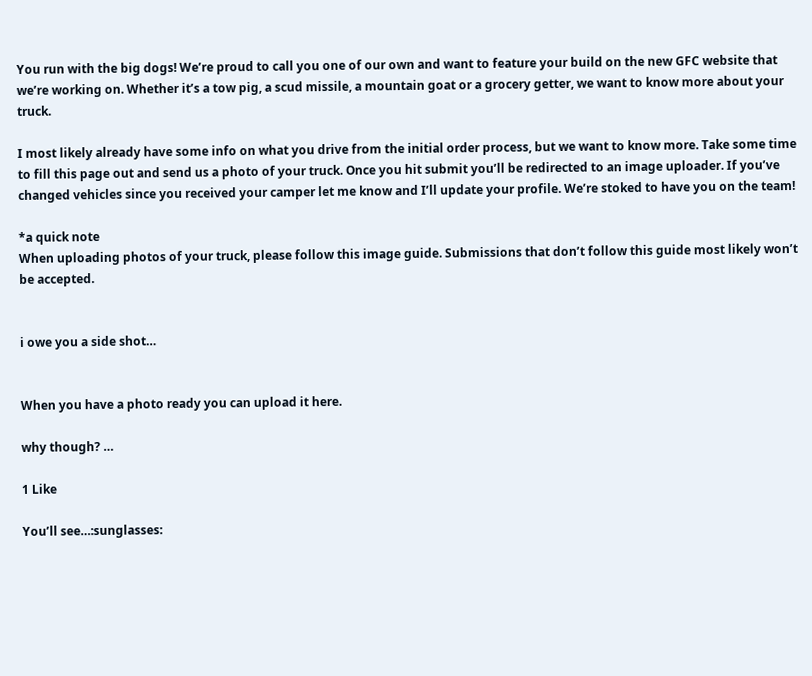You run with the big dogs! We’re proud to call you one of our own and want to feature your build on the new GFC website that we’re working on. Whether it’s a tow pig, a scud missile, a mountain goat or a grocery getter, we want to know more about your truck.

I most likely already have some info on what you drive from the initial order process, but we want to know more. Take some time to fill this page out and send us a photo of your truck. Once you hit submit you’ll be redirected to an image uploader. If you’ve changed vehicles since you received your camper let me know and I’ll update your profile. We’re stoked to have you on the team!

*a quick note
When uploading photos of your truck, please follow this image guide. Submissions that don’t follow this guide most likely won’t be accepted.


i owe you a side shot…


When you have a photo ready you can upload it here.

why though? …

1 Like

You’ll see…:sunglasses: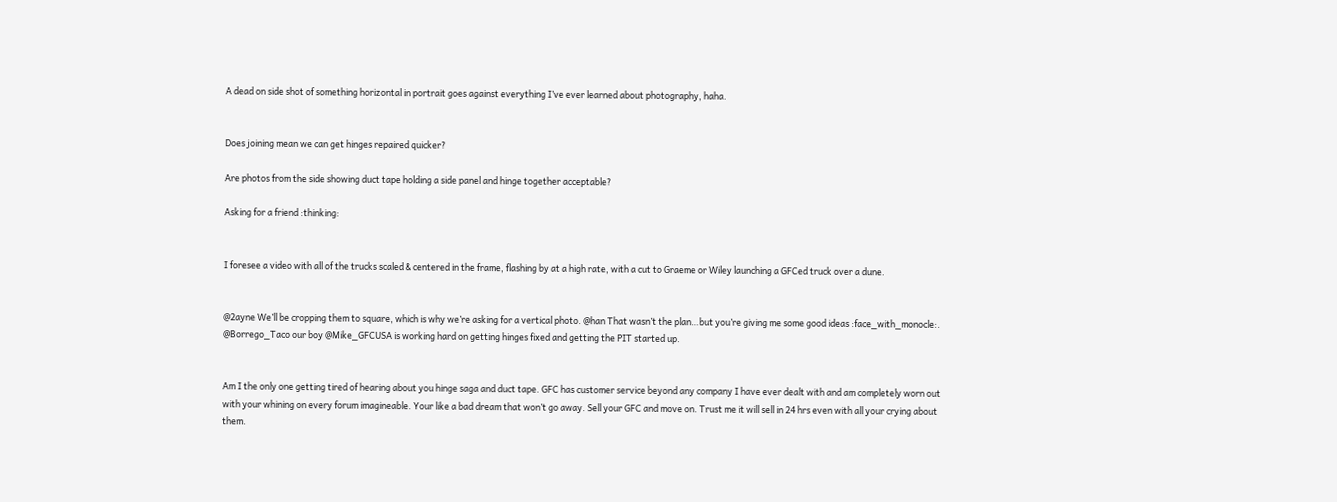A dead on side shot of something horizontal in portrait goes against everything I’ve ever learned about photography, haha.


Does joining mean we can get hinges repaired quicker?

Are photos from the side showing duct tape holding a side panel and hinge together acceptable?

Asking for a friend :thinking:


I foresee a video with all of the trucks scaled & centered in the frame, flashing by at a high rate, with a cut to Graeme or Wiley launching a GFCed truck over a dune.


@2ayne We’ll be cropping them to square, which is why we’re asking for a vertical photo. @han That wasn’t the plan…but you’re giving me some good ideas :face_with_monocle:. @Borrego_Taco our boy @Mike_GFCUSA is working hard on getting hinges fixed and getting the PIT started up.


Am I the only one getting tired of hearing about you hinge saga and duct tape. GFC has customer service beyond any company I have ever dealt with and am completely worn out with your whining on every forum imagineable. Your like a bad dream that won’t go away. Sell your GFC and move on. Trust me it will sell in 24 hrs even with all your crying about them.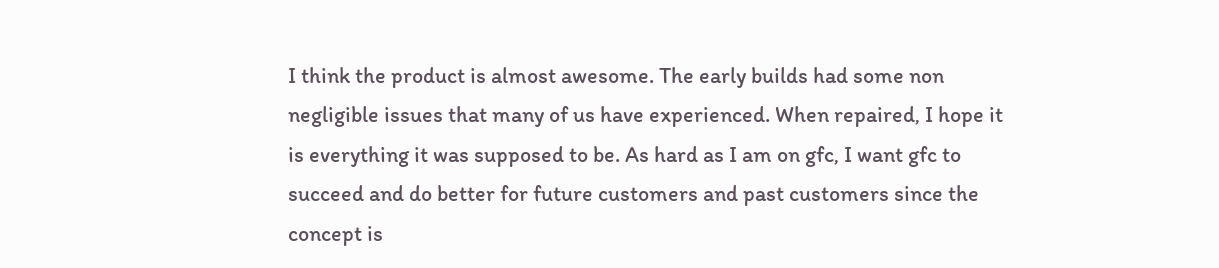I think the product is almost awesome. The early builds had some non negligible issues that many of us have experienced. When repaired, I hope it is everything it was supposed to be. As hard as I am on gfc, I want gfc to succeed and do better for future customers and past customers since the concept is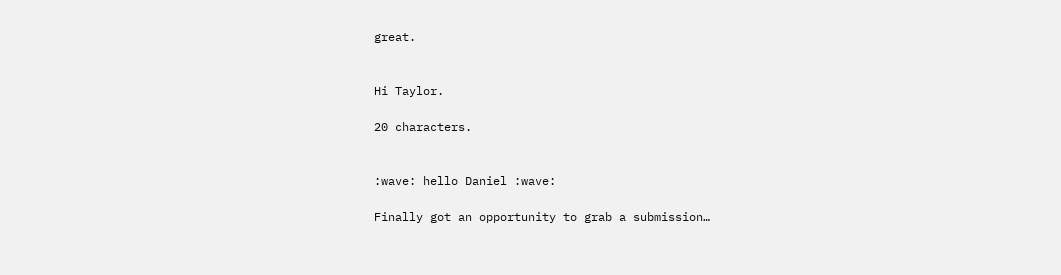great.


Hi Taylor.

20 characters.


:wave: hello Daniel :wave:

Finally got an opportunity to grab a submission…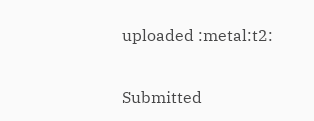uploaded :metal:t2:


Submitted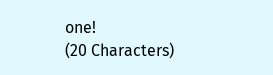one!
(20 Characters)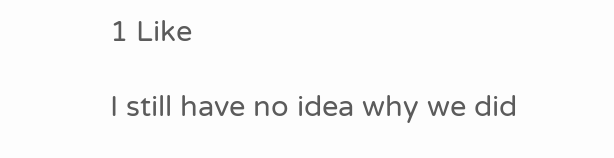1 Like

I still have no idea why we did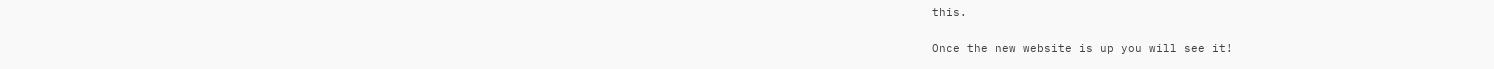this.


Once the new website is up you will see it!